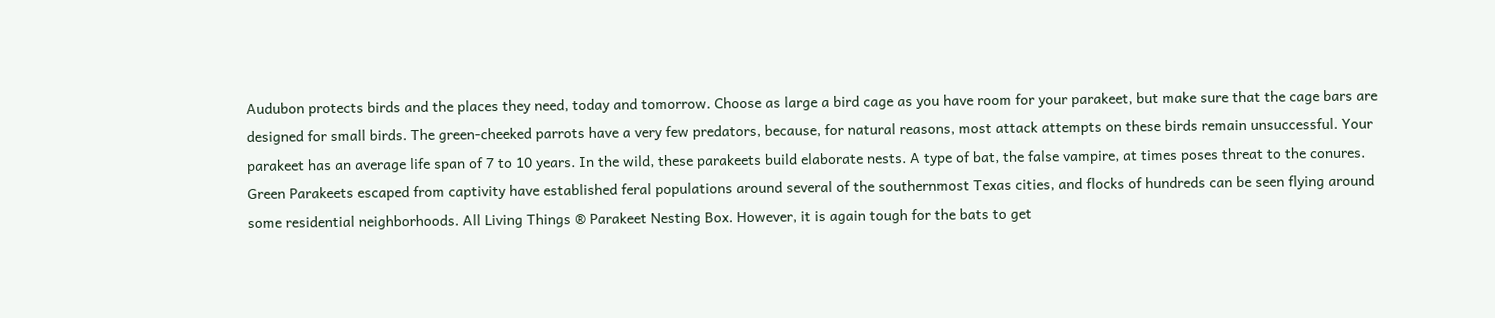Audubon protects birds and the places they need, today and tomorrow. Choose as large a bird cage as you have room for your parakeet, but make sure that the cage bars are designed for small birds. The green-cheeked parrots have a very few predators, because, for natural reasons, most attack attempts on these birds remain unsuccessful. Your parakeet has an average life span of 7 to 10 years. In the wild, these parakeets build elaborate nests. A type of bat, the false vampire, at times poses threat to the conures. Green Parakeets escaped from captivity have established feral populations around several of the southernmost Texas cities, and flocks of hundreds can be seen flying around some residential neighborhoods. All Living Things ® Parakeet Nesting Box. However, it is again tough for the bats to get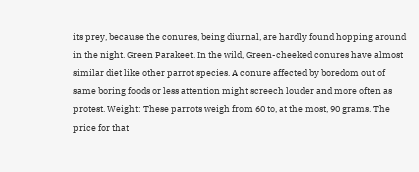its prey, because the conures, being diurnal, are hardly found hopping around in the night. Green Parakeet. In the wild, Green-cheeked conures have almost similar diet like other parrot species. A conure affected by boredom out of same boring foods or less attention might screech louder and more often as protest. Weight: These parrots weigh from 60 to, at the most, 90 grams. The price for that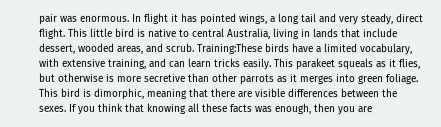pair was enormous. In flight it has pointed wings, a long tail and very steady, direct flight. This little bird is native to central Australia, living in lands that include dessert, wooded areas, and scrub. Training:These birds have a limited vocabulary, with extensive training, and can learn tricks easily. This parakeet squeals as it flies, but otherwise is more secretive than other parrots as it merges into green foliage. This bird is dimorphic, meaning that there are visible differences between the sexes. If you think that knowing all these facts was enough, then you are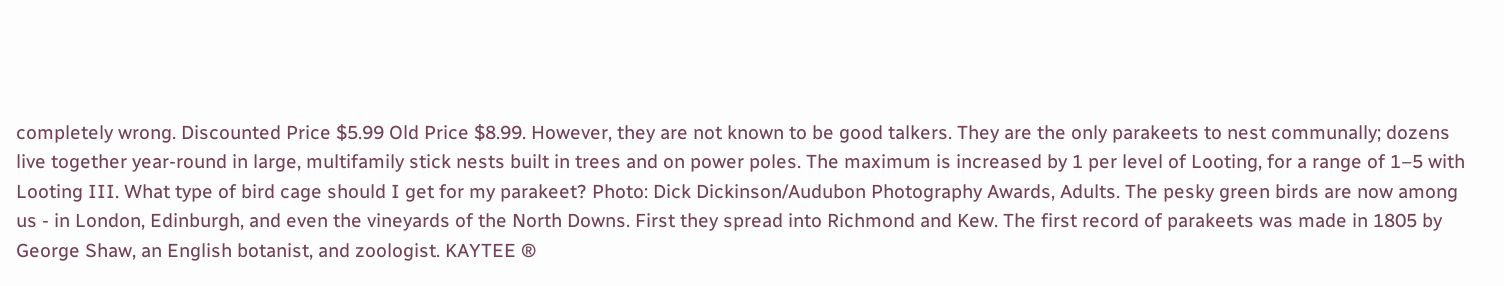completely wrong. Discounted Price $5.99 Old Price $8.99. However, they are not known to be good talkers. They are the only parakeets to nest communally; dozens live together year-round in large, multifamily stick nests built in trees and on power poles. The maximum is increased by 1 per level of Looting, for a range of 1–5 with Looting III. What type of bird cage should I get for my parakeet? Photo: Dick Dickinson/Audubon Photography Awards, Adults. The pesky green birds are now among us - in London, Edinburgh, and even the vineyards of the North Downs. First they spread into Richmond and Kew. The first record of parakeets was made in 1805 by George Shaw, an English botanist, and zoologist. KAYTEE ®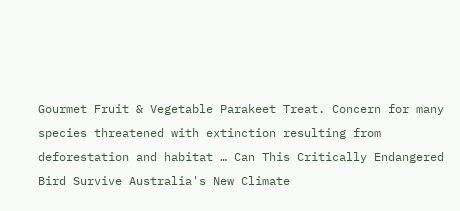Gourmet Fruit & Vegetable Parakeet Treat. Concern for many species threatened with extinction resulting from deforestation and habitat … Can This Critically Endangered Bird Survive Australia's New Climate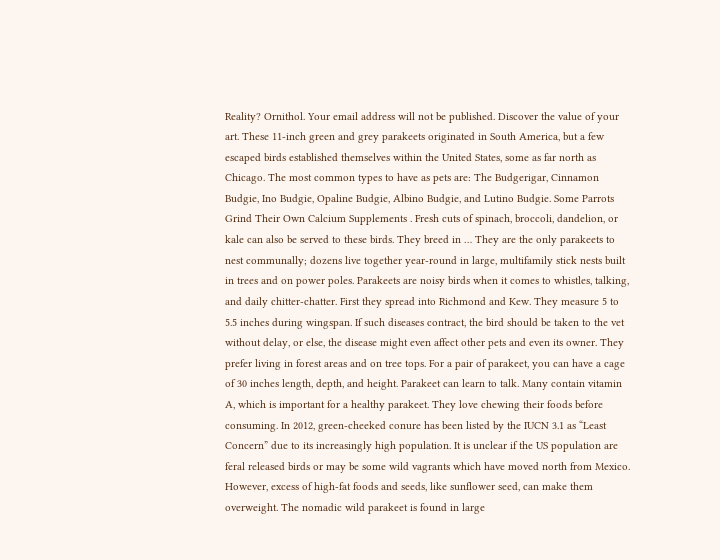Reality? Ornithol. Your email address will not be published. Discover the value of your art. These 11-inch green and grey parakeets originated in South America, but a few escaped birds established themselves within the United States, some as far north as Chicago. The most common types to have as pets are: The Budgerigar, Cinnamon Budgie, Ino Budgie, Opaline Budgie, Albino Budgie, and Lutino Budgie. Some Parrots Grind Their Own Calcium Supplements . Fresh cuts of spinach, broccoli, dandelion, or kale can also be served to these birds. They breed in … They are the only parakeets to nest communally; dozens live together year-round in large, multifamily stick nests built in trees and on power poles. Parakeets are noisy birds when it comes to whistles, talking, and daily chitter-chatter. First they spread into Richmond and Kew. They measure 5 to 5.5 inches during wingspan. If such diseases contract, the bird should be taken to the vet without delay, or else, the disease might even affect other pets and even its owner. They prefer living in forest areas and on tree tops. For a pair of parakeet, you can have a cage of 30 inches length, depth, and height. Parakeet can learn to talk. Many contain vitamin A, which is important for a healthy parakeet. They love chewing their foods before consuming. In 2012, green-cheeked conure has been listed by the IUCN 3.1 as “Least Concern” due to its increasingly high population. It is unclear if the US population are feral released birds or may be some wild vagrants which have moved north from Mexico. However, excess of high-fat foods and seeds, like sunflower seed, can make them overweight. The nomadic wild parakeet is found in large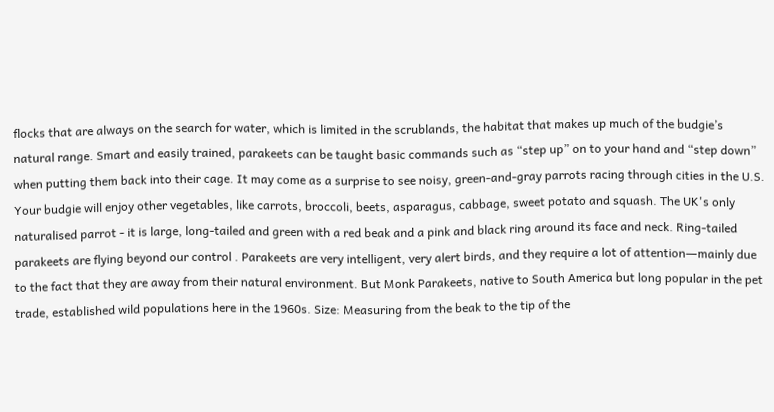flocks that are always on the search for water, which is limited in the scrublands, the habitat that makes up much of the budgie’s natural range. Smart and easily trained, parakeets can be taught basic commands such as “step up” on to your hand and “step down” when putting them back into their cage. It may come as a surprise to see noisy, green-and-gray parrots racing through cities in the U.S. Your budgie will enjoy other vegetables, like carrots, broccoli, beets, asparagus, cabbage, sweet potato and squash. The UK's only naturalised parrot - it is large, long-tailed and green with a red beak and a pink and black ring around its face and neck. Ring-tailed parakeets are flying beyond our control . Parakeets are very intelligent, very alert birds, and they require a lot of attention―mainly due to the fact that they are away from their natural environment. But Monk Parakeets, native to South America but long popular in the pet trade, established wild populations here in the 1960s. Size: Measuring from the beak to the tip of the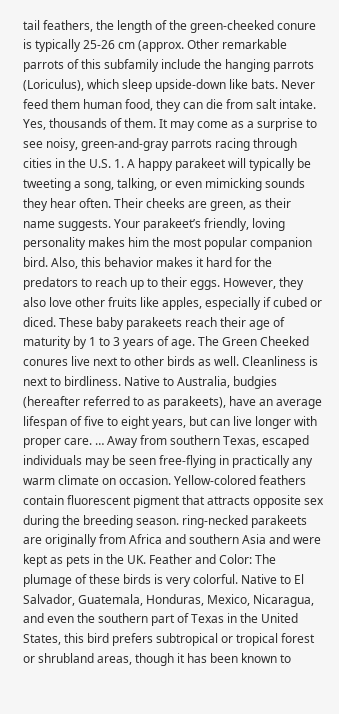tail feathers, the length of the green-cheeked conure is typically 25-26 cm (approx. Other remarkable parrots of this subfamily include the hanging parrots (Loriculus), which sleep upside-down like bats. Never feed them human food, they can die from salt intake. Yes, thousands of them. It may come as a surprise to see noisy, green-and-gray parrots racing through cities in the U.S. 1. A happy parakeet will typically be tweeting a song, talking, or even mimicking sounds they hear often. Their cheeks are green, as their name suggests. Your parakeet’s friendly, loving personality makes him the most popular companion bird. Also, this behavior makes it hard for the predators to reach up to their eggs. However, they also love other fruits like apples, especially if cubed or diced. These baby parakeets reach their age of maturity by 1 to 3 years of age. The Green Cheeked conures live next to other birds as well. Cleanliness is next to birdliness. Native to Australia, budgies (hereafter referred to as parakeets), have an average lifespan of five to eight years, but can live longer with proper care. … Away from southern Texas, escaped individuals may be seen free-flying in practically any warm climate on occasion. Yellow-colored feathers contain fluorescent pigment that attracts opposite sex during the breeding season. ring-necked parakeets are originally from Africa and southern Asia and were kept as pets in the UK. Feather and Color: The plumage of these birds is very colorful. Native to El Salvador, Guatemala, Honduras, Mexico, Nicaragua, and even the southern part of Texas in the United States, this bird prefers subtropical or tropical forest or shrubland areas, though it has been known to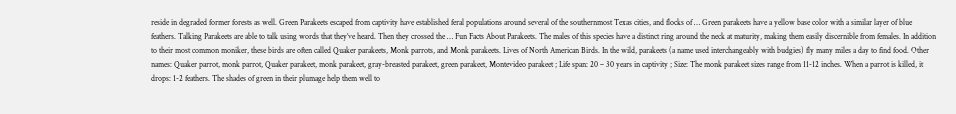reside in degraded former forests as well. Green Parakeets escaped from captivity have established feral populations around several of the southernmost Texas cities, and flocks of … Green parakeets have a yellow base color with a similar layer of blue feathers. Talking Parakeets are able to talk using words that they’ve heard. Then they crossed the … Fun Facts About Parakeets. The males of this species have a distinct ring around the neck at maturity, making them easily discernible from females. In addition to their most common moniker, these birds are often called Quaker parakeets, Monk parrots, and Monk parakeets. Lives of North American Birds. In the wild, parakeets (a name used interchangeably with budgies) fly many miles a day to find food. Other names: Quaker parrot, monk parrot, Quaker parakeet, monk parakeet, gray-breasted parakeet, green parakeet, Montevideo parakeet ; Life span: 20 – 30 years in captivity ; Size: The monk parakeet sizes range from 11-12 inches. When a parrot is killed, it drops: 1-2 feathers. The shades of green in their plumage help them well to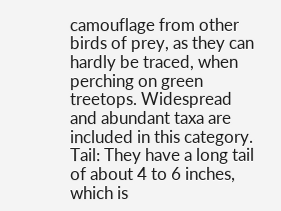camouflage from other birds of prey, as they can hardly be traced, when perching on green treetops. Widespread and abundant taxa are included in this category. Tail: They have a long tail of about 4 to 6 inches, which is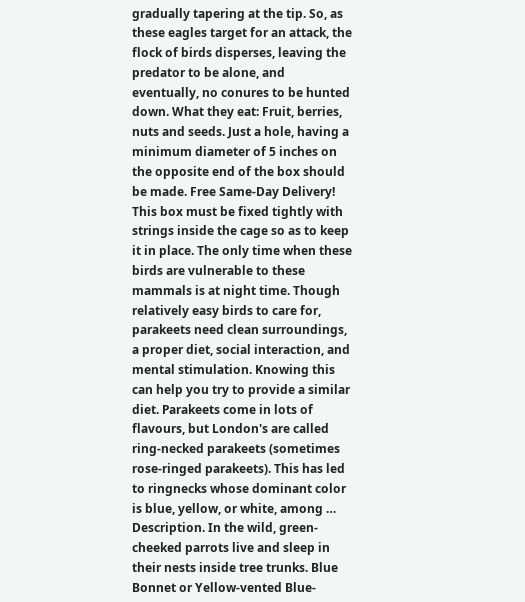gradually tapering at the tip. So, as these eagles target for an attack, the flock of birds disperses, leaving the predator to be alone, and eventually, no conures to be hunted down. What they eat: Fruit, berries, nuts and seeds. Just a hole, having a minimum diameter of 5 inches on the opposite end of the box should be made. Free Same-Day Delivery! This box must be fixed tightly with strings inside the cage so as to keep it in place. The only time when these birds are vulnerable to these mammals is at night time. Though relatively easy birds to care for, parakeets need clean surroundings, a proper diet, social interaction, and mental stimulation. Knowing this can help you try to provide a similar diet. Parakeets come in lots of flavours, but London's are called ring-necked parakeets (sometimes rose-ringed parakeets). This has led to ringnecks whose dominant color is blue, yellow, or white, among … Description. In the wild, green-cheeked parrots live and sleep in their nests inside tree trunks. Blue Bonnet or Yellow-vented Blue-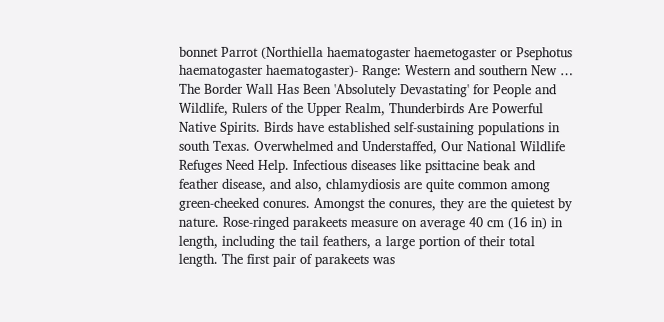bonnet Parrot (Northiella haematogaster haemetogaster or Psephotus haematogaster haematogaster)- Range: Western and southern New … The Border Wall Has Been 'Absolutely Devastating' for People and Wildlife, Rulers of the Upper Realm, Thunderbirds Are Powerful Native Spirits. Birds have established self-sustaining populations in south Texas. Overwhelmed and Understaffed, Our National Wildlife Refuges Need Help. Infectious diseases like psittacine beak and feather disease, and also, chlamydiosis are quite common among green-cheeked conures. Amongst the conures, they are the quietest by nature. Rose-ringed parakeets measure on average 40 cm (16 in) in length, including the tail feathers, a large portion of their total length. The first pair of parakeets was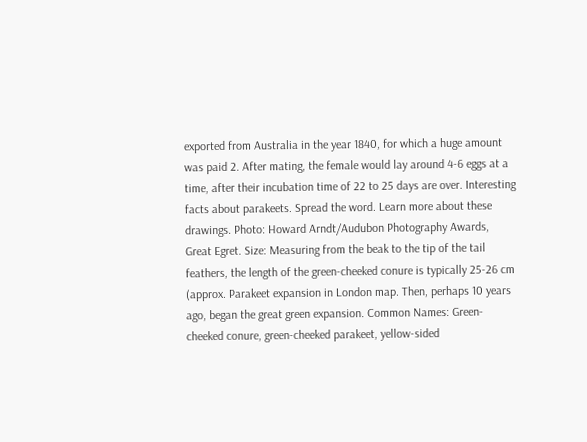exported from Australia in the year 1840, for which a huge amount was paid 2. After mating, the female would lay around 4-6 eggs at a time, after their incubation time of 22 to 25 days are over. Interesting facts about parakeets. Spread the word. Learn more about these drawings. Photo: Howard Arndt/Audubon Photography Awards, Great Egret. Size: Measuring from the beak to the tip of the tail feathers, the length of the green-cheeked conure is typically 25-26 cm (approx. Parakeet expansion in London map. Then, perhaps 10 years ago, began the great green expansion. Common Names: Green-cheeked conure, green-cheeked parakeet, yellow-sided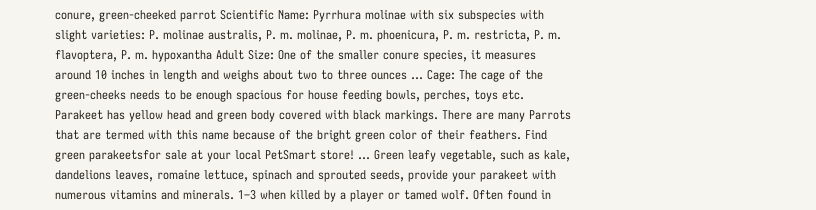conure, green-cheeked parrot Scientific Name: Pyrrhura molinae with six subspecies with slight varieties: P. molinae australis, P. m. molinae, P. m. phoenicura, P. m. restricta, P. m. flavoptera, P. m. hypoxantha Adult Size: One of the smaller conure species, it measures around 10 inches in length and weighs about two to three ounces … Cage: The cage of the green-cheeks needs to be enough spacious for house feeding bowls, perches, toys etc. Parakeet has yellow head and green body covered with black markings. There are many Parrots that are termed with this name because of the bright green color of their feathers. Find green parakeetsfor sale at your local PetSmart store! … Green leafy vegetable, such as kale, dandelions leaves, romaine lettuce, spinach and sprouted seeds, provide your parakeet with numerous vitamins and minerals. 1–3 when killed by a player or tamed wolf. Often found in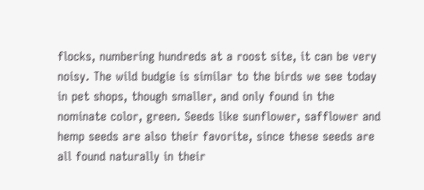flocks, numbering hundreds at a roost site, it can be very noisy. The wild budgie is similar to the birds we see today in pet shops, though smaller, and only found in the nominate color, green. Seeds like sunflower, safflower and hemp seeds are also their favorite, since these seeds are all found naturally in their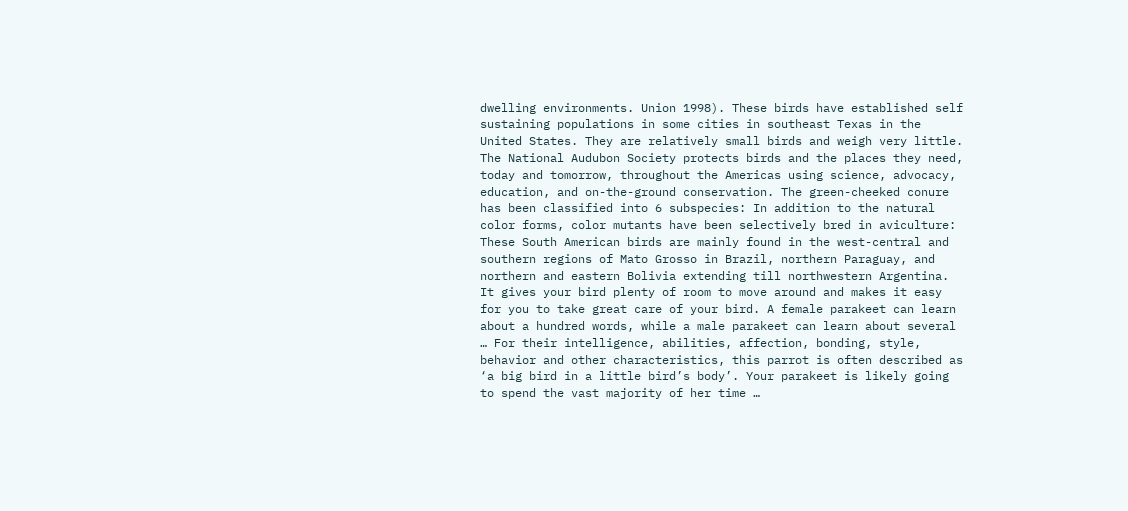dwelling environments. Union 1998). These birds have established self sustaining populations in some cities in southeast Texas in the United States. They are relatively small birds and weigh very little. The National Audubon Society protects birds and the places they need, today and tomorrow, throughout the Americas using science, advocacy, education, and on-the-ground conservation. The green-cheeked conure has been classified into 6 subspecies: In addition to the natural color forms, color mutants have been selectively bred in aviculture: These South American birds are mainly found in the west-central and southern regions of Mato Grosso in Brazil, northern Paraguay, and northern and eastern Bolivia extending till northwestern Argentina. It gives your bird plenty of room to move around and makes it easy for you to take great care of your bird. A female parakeet can learn about a hundred words, while a male parakeet can learn about several … For their intelligence, abilities, affection, bonding, style, behavior and other characteristics, this parrot is often described as ‘a big bird in a little bird’s body’. Your parakeet is likely going to spend the vast majority of her time …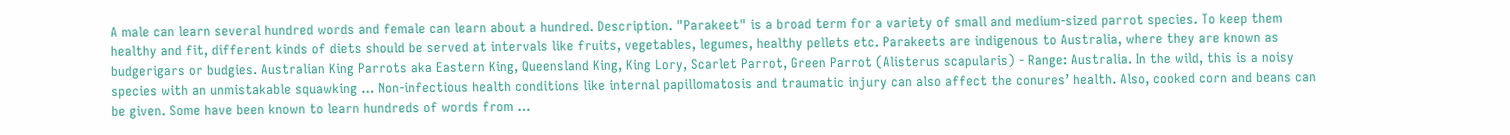A male can learn several hundred words and female can learn about a hundred. Description. "Parakeet" is a broad term for a variety of small and medium-sized parrot species. To keep them healthy and fit, different kinds of diets should be served at intervals like fruits, vegetables, legumes, healthy pellets etc. Parakeets are indigenous to Australia, where they are known as budgerigars or budgies. Australian King Parrots aka Eastern King, Queensland King, King Lory, Scarlet Parrot, Green Parrot (Alisterus scapularis) - Range: Australia. In the wild, this is a noisy species with an unmistakable squawking … Non-infectious health conditions like internal papillomatosis and traumatic injury can also affect the conures’ health. Also, cooked corn and beans can be given. Some have been known to learn hundreds of words from …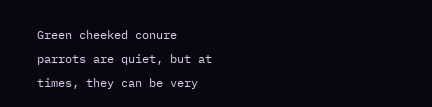Green cheeked conure parrots are quiet, but at times, they can be very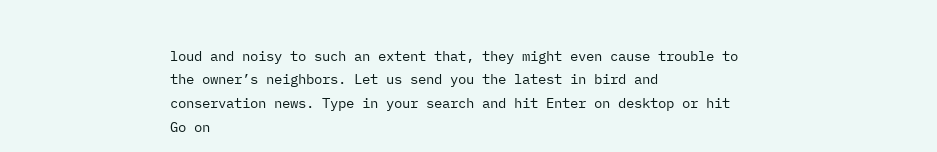loud and noisy to such an extent that, they might even cause trouble to the owner’s neighbors. Let us send you the latest in bird and conservation news. Type in your search and hit Enter on desktop or hit Go on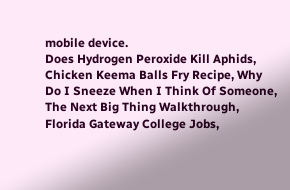mobile device.
Does Hydrogen Peroxide Kill Aphids, Chicken Keema Balls Fry Recipe, Why Do I Sneeze When I Think Of Someone, The Next Big Thing Walkthrough, Florida Gateway College Jobs,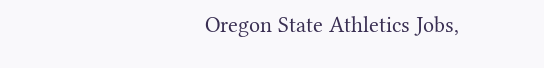Oregon State Athletics Jobs,